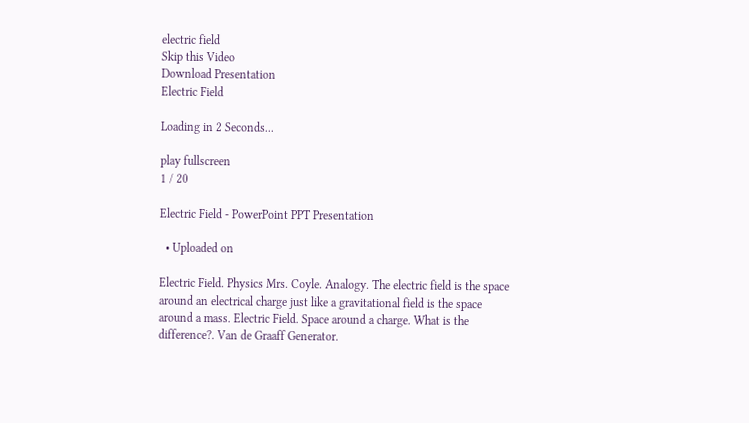electric field
Skip this Video
Download Presentation
Electric Field

Loading in 2 Seconds...

play fullscreen
1 / 20

Electric Field - PowerPoint PPT Presentation

  • Uploaded on

Electric Field. Physics Mrs. Coyle. Analogy. The electric field is the space around an electrical charge just like a gravitational field is the space around a mass. Electric Field. Space around a charge. What is the difference?. Van de Graaff Generator.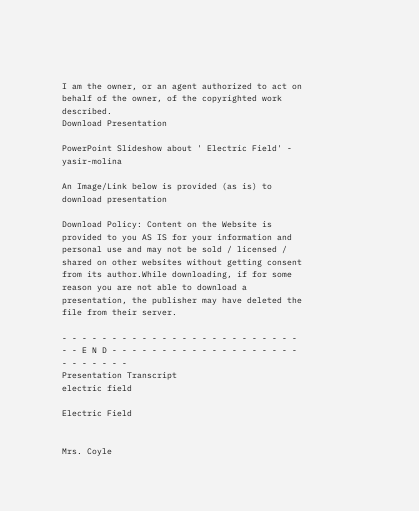I am the owner, or an agent authorized to act on behalf of the owner, of the copyrighted work described.
Download Presentation

PowerPoint Slideshow about ' Electric Field' - yasir-molina

An Image/Link below is provided (as is) to download presentation

Download Policy: Content on the Website is provided to you AS IS for your information and personal use and may not be sold / licensed / shared on other websites without getting consent from its author.While downloading, if for some reason you are not able to download a presentation, the publisher may have deleted the file from their server.

- - - - - - - - - - - - - - - - - - - - - - - - - - E N D - - - - - - - - - - - - - - - - - - - - - - - - - -
Presentation Transcript
electric field

Electric Field


Mrs. Coyle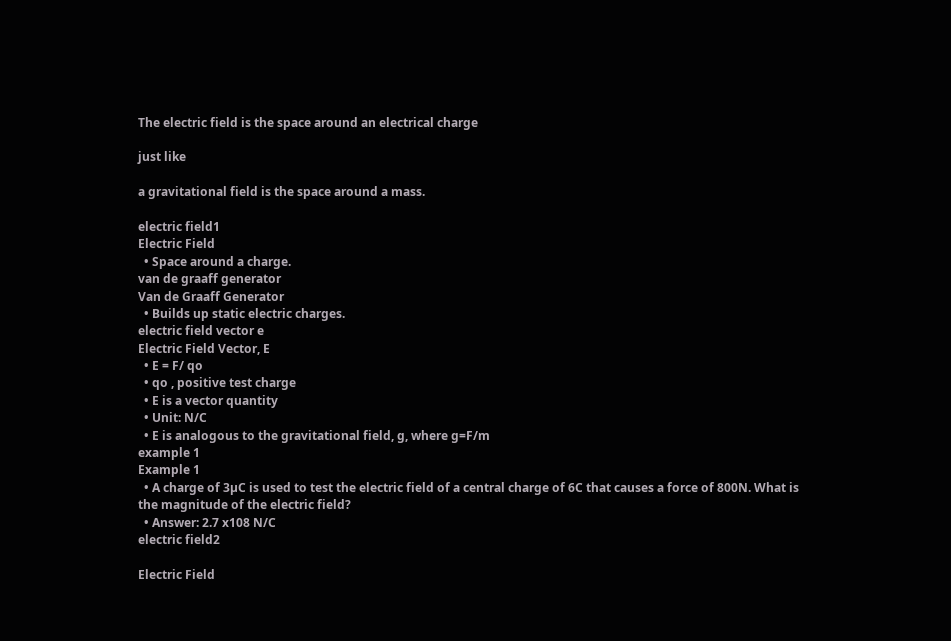The electric field is the space around an electrical charge

just like

a gravitational field is the space around a mass.

electric field1
Electric Field
  • Space around a charge.
van de graaff generator
Van de Graaff Generator
  • Builds up static electric charges.
electric field vector e
Electric Field Vector, E
  • E = F/ qo
  • qo , positive test charge
  • E is a vector quantity
  • Unit: N/C
  • E is analogous to the gravitational field, g, where g=F/m
example 1
Example 1
  • A charge of 3µC is used to test the electric field of a central charge of 6C that causes a force of 800N. What is the magnitude of the electric field?
  • Answer: 2.7 x108 N/C
electric field2

Electric Field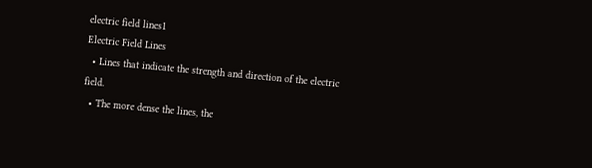electric field lines1
Electric Field Lines
  • Lines that indicate the strength and direction of the electric field.
  • The more dense the lines, the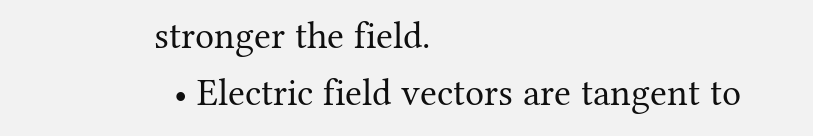stronger the field.
  • Electric field vectors are tangent to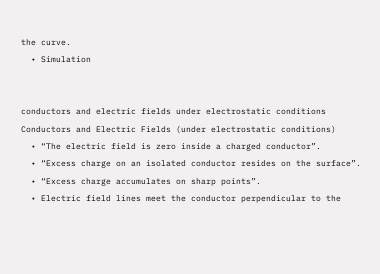the curve.
  • Simulation


conductors and electric fields under electrostatic conditions
Conductors and Electric Fields (under electrostatic conditions)
  • “The electric field is zero inside a charged conductor”.
  • “Excess charge on an isolated conductor resides on the surface”.
  • “Excess charge accumulates on sharp points”.
  • Electric field lines meet the conductor perpendicular to the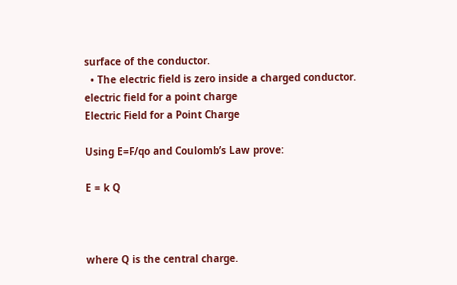surface of the conductor.
  • The electric field is zero inside a charged conductor.
electric field for a point charge
Electric Field for a Point Charge

Using E=F/qo and Coulomb’s Law prove:

E = k Q



where Q is the central charge.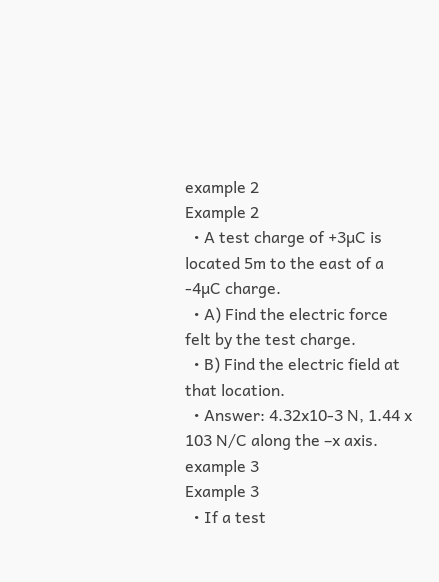example 2
Example 2
  • A test charge of +3µC is located 5m to the east of a -4µC charge.
  • A) Find the electric force felt by the test charge.
  • B) Find the electric field at that location.
  • Answer: 4.32x10-3 N, 1.44 x 103 N/C along the –x axis.
example 3
Example 3
  • If a test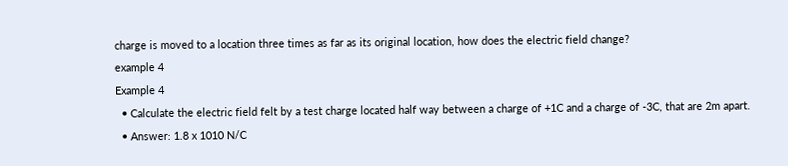charge is moved to a location three times as far as its original location, how does the electric field change?
example 4
Example 4
  • Calculate the electric field felt by a test charge located half way between a charge of +1C and a charge of -3C, that are 2m apart.
  • Answer: 1.8 x 1010 N/C